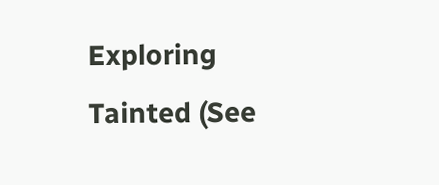Exploring Tainted (See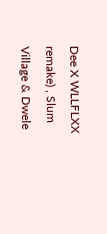Dee X WLLFLXX remake) , Slum Village & Dwele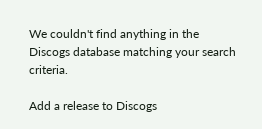We couldn't find anything in the Discogs database matching your search criteria.

Add a release to Discogs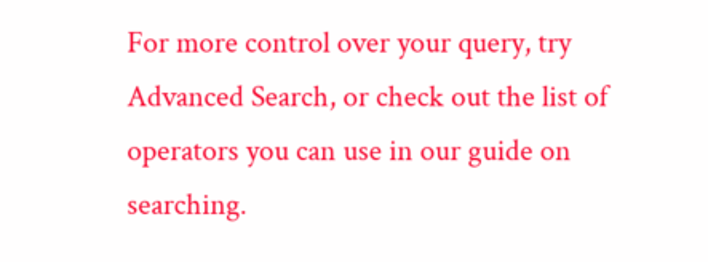For more control over your query, try Advanced Search, or check out the list of operators you can use in our guide on searching.